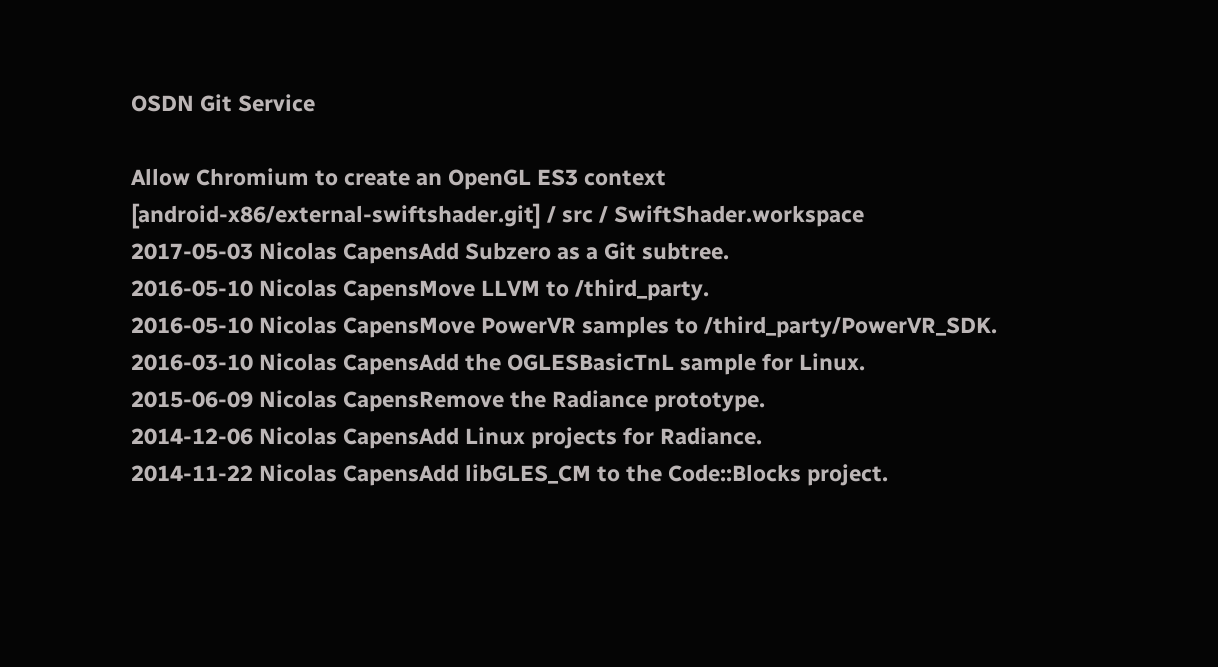OSDN Git Service

Allow Chromium to create an OpenGL ES3 context
[android-x86/external-swiftshader.git] / src / SwiftShader.workspace
2017-05-03 Nicolas CapensAdd Subzero as a Git subtree.
2016-05-10 Nicolas CapensMove LLVM to /third_party.
2016-05-10 Nicolas CapensMove PowerVR samples to /third_party/PowerVR_SDK.
2016-03-10 Nicolas CapensAdd the OGLESBasicTnL sample for Linux.
2015-06-09 Nicolas CapensRemove the Radiance prototype.
2014-12-06 Nicolas CapensAdd Linux projects for Radiance.
2014-11-22 Nicolas CapensAdd libGLES_CM to the Code::Blocks project.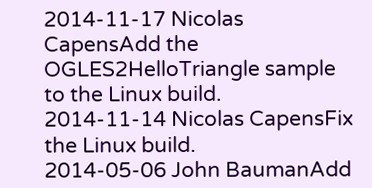2014-11-17 Nicolas CapensAdd the OGLES2HelloTriangle sample to the Linux build.
2014-11-14 Nicolas CapensFix the Linux build.
2014-05-06 John BaumanAdd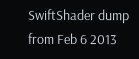SwiftShader dump from Feb 6 2013